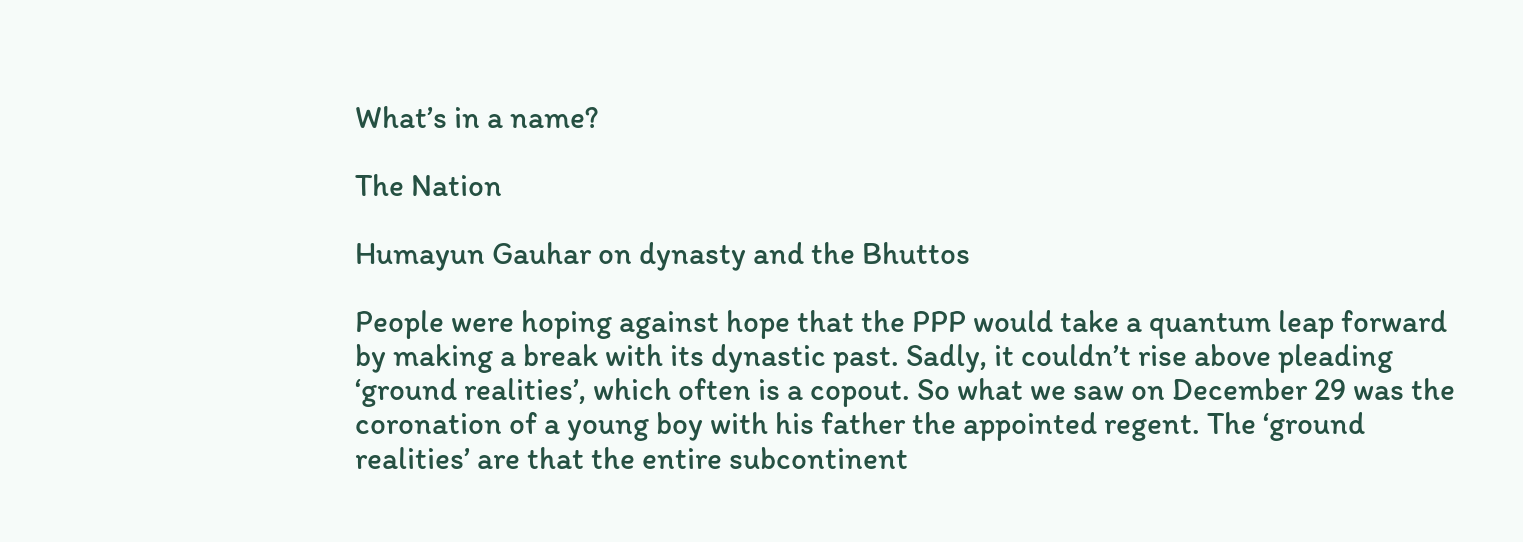What’s in a name?

The Nation

Humayun Gauhar on dynasty and the Bhuttos

People were hoping against hope that the PPP would take a quantum leap forward by making a break with its dynastic past. Sadly, it couldn’t rise above pleading ‘ground realities’, which often is a copout. So what we saw on December 29 was the coronation of a young boy with his father the appointed regent. The ‘ground realities’ are that the entire subcontinent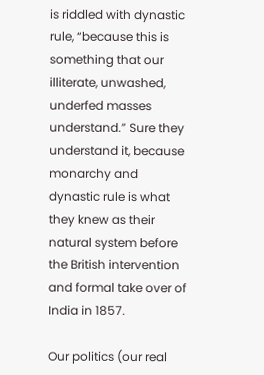is riddled with dynastic rule, “because this is something that our illiterate, unwashed, underfed masses understand.” Sure they understand it, because monarchy and dynastic rule is what they knew as their natural system before the British intervention and formal take over of India in 1857.

Our politics (our real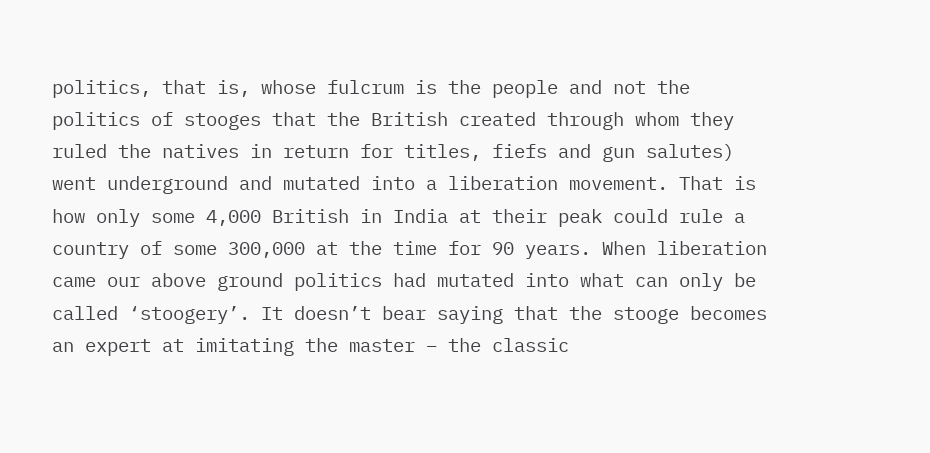politics, that is, whose fulcrum is the people and not the politics of stooges that the British created through whom they ruled the natives in return for titles, fiefs and gun salutes) went underground and mutated into a liberation movement. That is how only some 4,000 British in India at their peak could rule a country of some 300,000 at the time for 90 years. When liberation came our above ground politics had mutated into what can only be called ‘stoogery’. It doesn’t bear saying that the stooge becomes an expert at imitating the master – the classic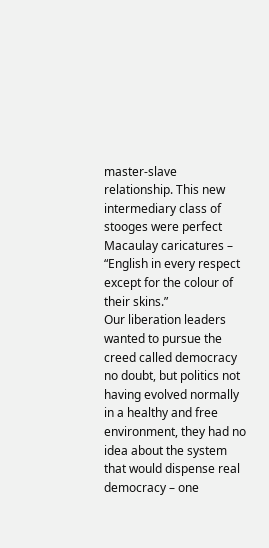master-slave relationship. This new intermediary class of stooges were perfect Macaulay caricatures – “English in every respect except for the colour of their skins.”
Our liberation leaders wanted to pursue the creed called democracy no doubt, but politics not having evolved normally in a healthy and free environment, they had no idea about the system that would dispense real democracy – one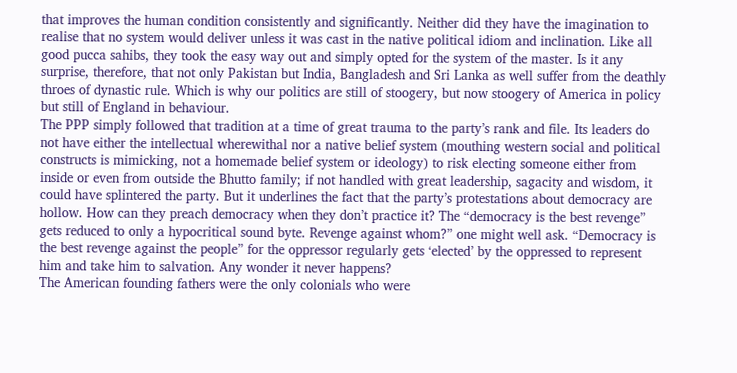that improves the human condition consistently and significantly. Neither did they have the imagination to realise that no system would deliver unless it was cast in the native political idiom and inclination. Like all good pucca sahibs, they took the easy way out and simply opted for the system of the master. Is it any surprise, therefore, that not only Pakistan but India, Bangladesh and Sri Lanka as well suffer from the deathly throes of dynastic rule. Which is why our politics are still of stoogery, but now stoogery of America in policy but still of England in behaviour.
The PPP simply followed that tradition at a time of great trauma to the party’s rank and file. Its leaders do not have either the intellectual wherewithal nor a native belief system (mouthing western social and political constructs is mimicking, not a homemade belief system or ideology) to risk electing someone either from inside or even from outside the Bhutto family; if not handled with great leadership, sagacity and wisdom, it could have splintered the party. But it underlines the fact that the party’s protestations about democracy are hollow. How can they preach democracy when they don’t practice it? The “democracy is the best revenge” gets reduced to only a hypocritical sound byte. Revenge against whom?” one might well ask. “Democracy is the best revenge against the people” for the oppressor regularly gets ‘elected’ by the oppressed to represent him and take him to salvation. Any wonder it never happens?
The American founding fathers were the only colonials who were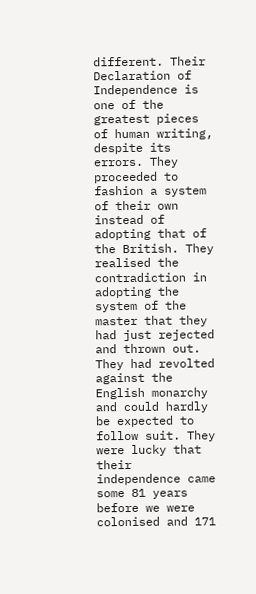different. Their Declaration of Independence is one of the greatest pieces of human writing, despite its errors. They proceeded to fashion a system of their own instead of adopting that of the British. They realised the contradiction in adopting the system of the master that they had just rejected and thrown out. They had revolted against the English monarchy and could hardly be expected to follow suit. They were lucky that their independence came some 81 years before we were colonised and 171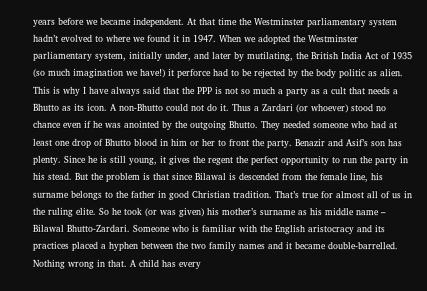years before we became independent. At that time the Westminster parliamentary system hadn’t evolved to where we found it in 1947. When we adopted the Westminster parliamentary system, initially under, and later by mutilating, the British India Act of 1935 (so much imagination we have!) it perforce had to be rejected by the body politic as alien.
This is why I have always said that the PPP is not so much a party as a cult that needs a Bhutto as its icon. A non-Bhutto could not do it. Thus a Zardari (or whoever) stood no chance even if he was anointed by the outgoing Bhutto. They needed someone who had at least one drop of Bhutto blood in him or her to front the party. Benazir and Asif’s son has plenty. Since he is still young, it gives the regent the perfect opportunity to run the party in his stead. But the problem is that since Bilawal is descended from the female line, his surname belongs to the father in good Christian tradition. That’s true for almost all of us in the ruling elite. So he took (or was given) his mother’s surname as his middle name – Bilawal Bhutto-Zardari. Someone who is familiar with the English aristocracy and its practices placed a hyphen between the two family names and it became double-barrelled. Nothing wrong in that. A child has every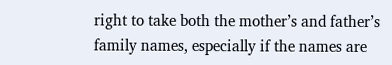right to take both the mother’s and father’s family names, especially if the names are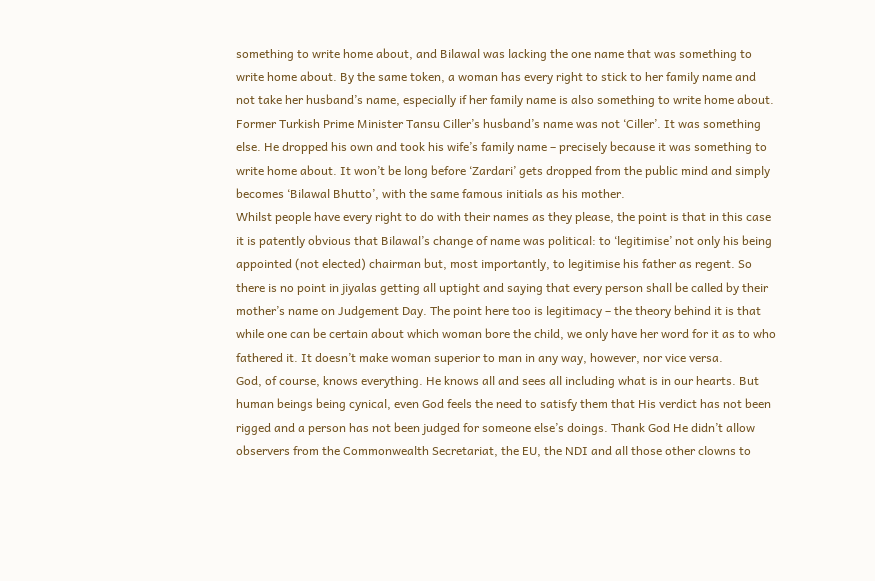something to write home about, and Bilawal was lacking the one name that was something to write home about. By the same token, a woman has every right to stick to her family name and not take her husband’s name, especially if her family name is also something to write home about. Former Turkish Prime Minister Tansu Ciller’s husband’s name was not ‘Ciller’. It was something else. He dropped his own and took his wife’s family name – precisely because it was something to write home about. It won’t be long before ‘Zardari’ gets dropped from the public mind and simply becomes ‘Bilawal Bhutto’, with the same famous initials as his mother.
Whilst people have every right to do with their names as they please, the point is that in this case it is patently obvious that Bilawal’s change of name was political: to ‘legitimise’ not only his being appointed (not elected) chairman but, most importantly, to legitimise his father as regent. So there is no point in jiyalas getting all uptight and saying that every person shall be called by their mother’s name on Judgement Day. The point here too is legitimacy – the theory behind it is that while one can be certain about which woman bore the child, we only have her word for it as to who fathered it. It doesn’t make woman superior to man in any way, however, nor vice versa.
God, of course, knows everything. He knows all and sees all including what is in our hearts. But human beings being cynical, even God feels the need to satisfy them that His verdict has not been rigged and a person has not been judged for someone else’s doings. Thank God He didn’t allow observers from the Commonwealth Secretariat, the EU, the NDI and all those other clowns to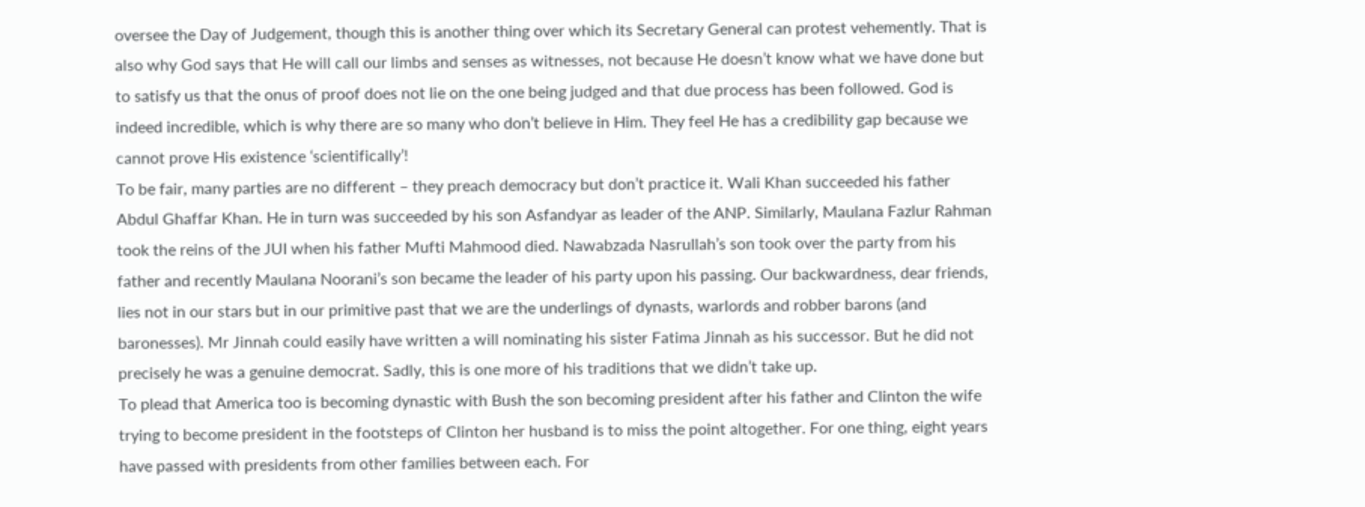oversee the Day of Judgement, though this is another thing over which its Secretary General can protest vehemently. That is also why God says that He will call our limbs and senses as witnesses, not because He doesn’t know what we have done but to satisfy us that the onus of proof does not lie on the one being judged and that due process has been followed. God is indeed incredible, which is why there are so many who don’t believe in Him. They feel He has a credibility gap because we cannot prove His existence ‘scientifically’!
To be fair, many parties are no different – they preach democracy but don’t practice it. Wali Khan succeeded his father Abdul Ghaffar Khan. He in turn was succeeded by his son Asfandyar as leader of the ANP. Similarly, Maulana Fazlur Rahman took the reins of the JUI when his father Mufti Mahmood died. Nawabzada Nasrullah’s son took over the party from his father and recently Maulana Noorani’s son became the leader of his party upon his passing. Our backwardness, dear friends, lies not in our stars but in our primitive past that we are the underlings of dynasts, warlords and robber barons (and baronesses). Mr Jinnah could easily have written a will nominating his sister Fatima Jinnah as his successor. But he did not precisely he was a genuine democrat. Sadly, this is one more of his traditions that we didn’t take up.
To plead that America too is becoming dynastic with Bush the son becoming president after his father and Clinton the wife trying to become president in the footsteps of Clinton her husband is to miss the point altogether. For one thing, eight years have passed with presidents from other families between each. For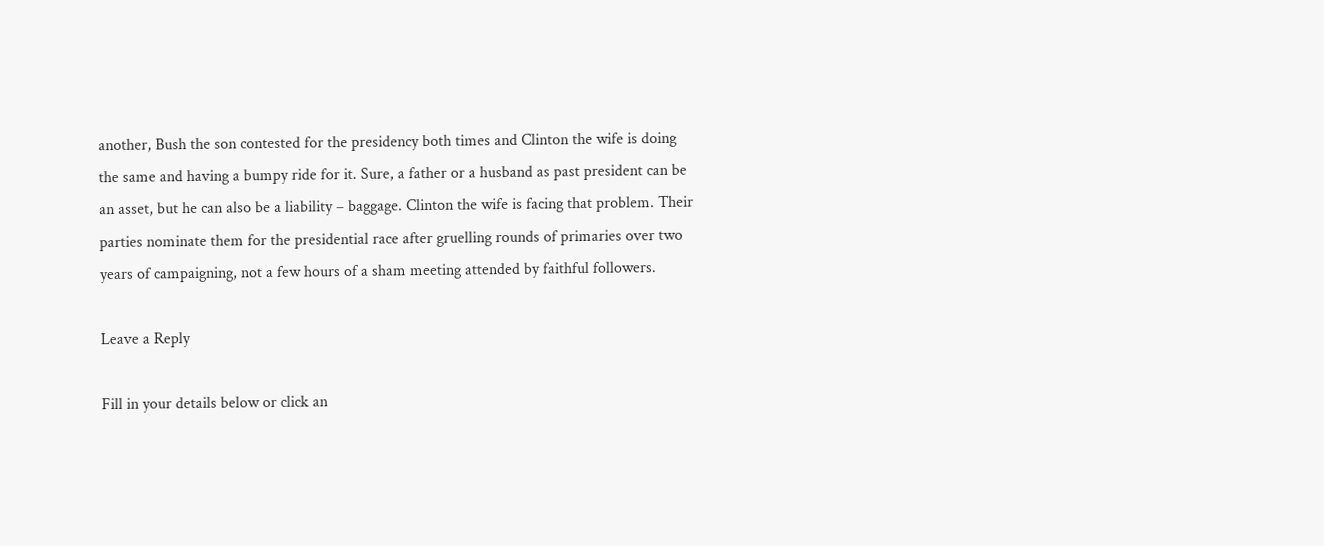another, Bush the son contested for the presidency both times and Clinton the wife is doing the same and having a bumpy ride for it. Sure, a father or a husband as past president can be an asset, but he can also be a liability – baggage. Clinton the wife is facing that problem. Their parties nominate them for the presidential race after gruelling rounds of primaries over two years of campaigning, not a few hours of a sham meeting attended by faithful followers.

Leave a Reply

Fill in your details below or click an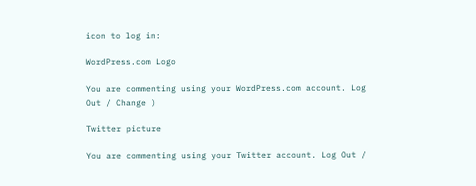icon to log in:

WordPress.com Logo

You are commenting using your WordPress.com account. Log Out / Change )

Twitter picture

You are commenting using your Twitter account. Log Out /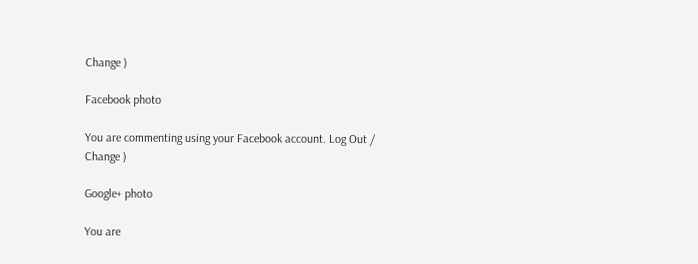Change )

Facebook photo

You are commenting using your Facebook account. Log Out / Change )

Google+ photo

You are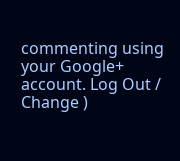commenting using your Google+ account. Log Out / Change )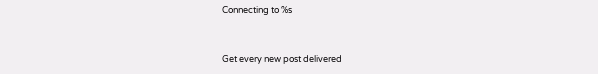Connecting to %s


Get every new post delivered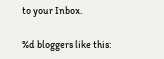to your Inbox.

%d bloggers like this: